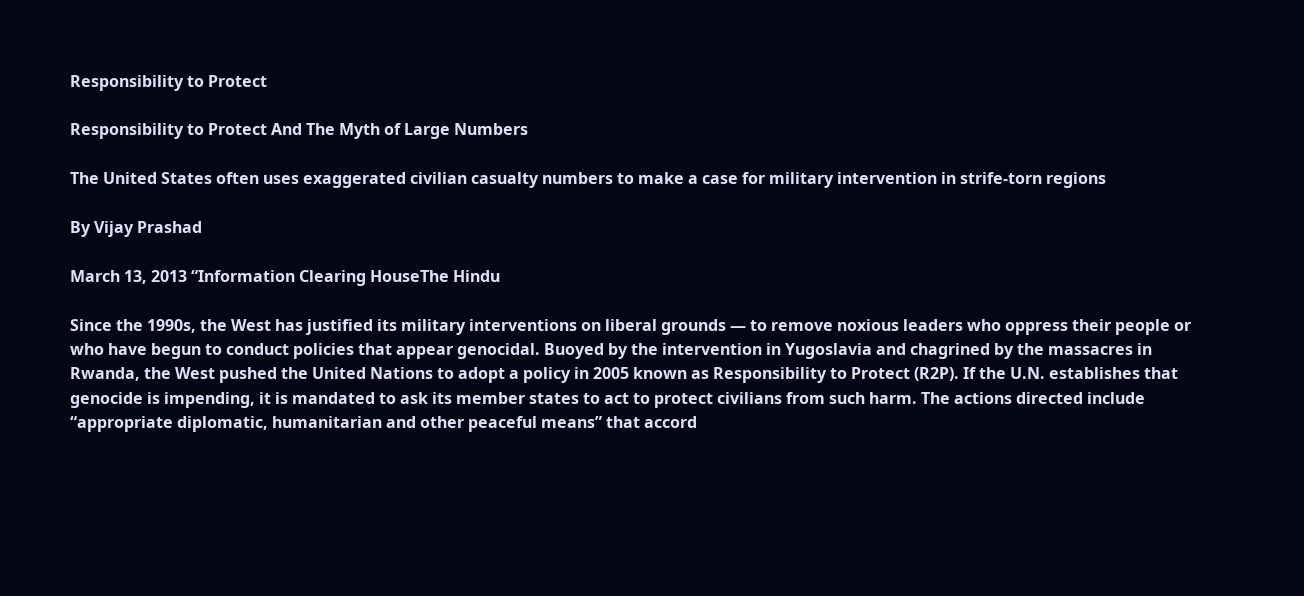Responsibility to Protect

Responsibility to Protect And The Myth of Large Numbers

The United States often uses exaggerated civilian casualty numbers to make a case for military intervention in strife-torn regions

By Vijay Prashad

March 13, 2013 “Information Clearing HouseThe Hindu

Since the 1990s, the West has justified its military interventions on liberal grounds — to remove noxious leaders who oppress their people or who have begun to conduct policies that appear genocidal. Buoyed by the intervention in Yugoslavia and chagrined by the massacres in Rwanda, the West pushed the United Nations to adopt a policy in 2005 known as Responsibility to Protect (R2P). If the U.N. establishes that genocide is impending, it is mandated to ask its member states to act to protect civilians from such harm. The actions directed include “appropriate diplomatic, humanitarian and other peaceful means” that accord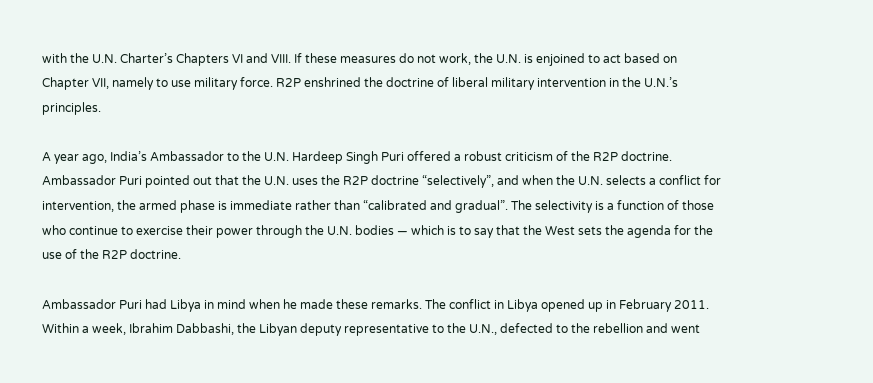with the U.N. Charter’s Chapters VI and VIII. If these measures do not work, the U.N. is enjoined to act based on Chapter VII, namely to use military force. R2P enshrined the doctrine of liberal military intervention in the U.N.’s principles.

A year ago, India’s Ambassador to the U.N. Hardeep Singh Puri offered a robust criticism of the R2P doctrine. Ambassador Puri pointed out that the U.N. uses the R2P doctrine “selectively”, and when the U.N. selects a conflict for intervention, the armed phase is immediate rather than “calibrated and gradual”. The selectivity is a function of those who continue to exercise their power through the U.N. bodies — which is to say that the West sets the agenda for the use of the R2P doctrine.

Ambassador Puri had Libya in mind when he made these remarks. The conflict in Libya opened up in February 2011. Within a week, Ibrahim Dabbashi, the Libyan deputy representative to the U.N., defected to the rebellion and went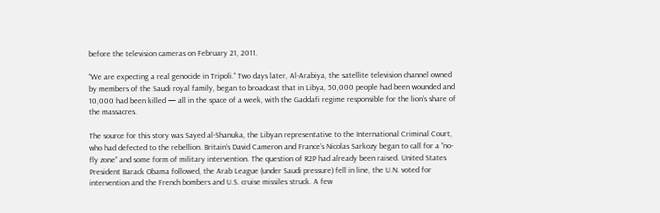before the television cameras on February 21, 2011.

“We are expecting a real genocide in Tripoli.” Two days later, Al-Arabiya, the satellite television channel owned by members of the Saudi royal family, began to broadcast that in Libya, 50,000 people had been wounded and 10,000 had been killed — all in the space of a week, with the Gaddafi regime responsible for the lion’s share of the massacres.

The source for this story was Sayed al-Shanuka, the Libyan representative to the International Criminal Court, who had defected to the rebellion. Britain’s David Cameron and France’s Nicolas Sarkozy began to call for a “no-fly zone” and some form of military intervention. The question of R2P had already been raised. United States President Barack Obama followed, the Arab League (under Saudi pressure) fell in line, the U.N. voted for intervention and the French bombers and U.S. cruise missiles struck. A few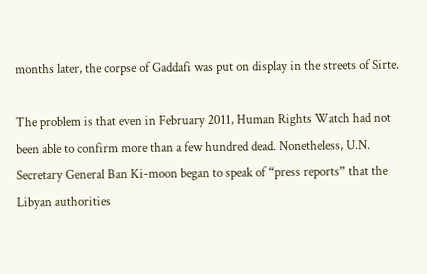months later, the corpse of Gaddafi was put on display in the streets of Sirte.

The problem is that even in February 2011, Human Rights Watch had not been able to confirm more than a few hundred dead. Nonetheless, U.N. Secretary General Ban Ki-moon began to speak of “press reports” that the Libyan authorities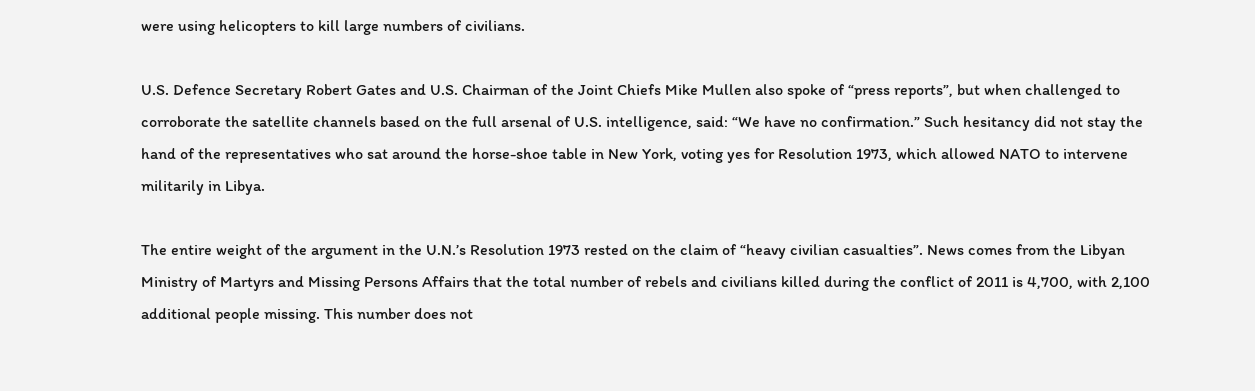were using helicopters to kill large numbers of civilians.

U.S. Defence Secretary Robert Gates and U.S. Chairman of the Joint Chiefs Mike Mullen also spoke of “press reports”, but when challenged to corroborate the satellite channels based on the full arsenal of U.S. intelligence, said: “We have no confirmation.” Such hesitancy did not stay the hand of the representatives who sat around the horse-shoe table in New York, voting yes for Resolution 1973, which allowed NATO to intervene militarily in Libya.

The entire weight of the argument in the U.N.’s Resolution 1973 rested on the claim of “heavy civilian casualties”. News comes from the Libyan Ministry of Martyrs and Missing Persons Affairs that the total number of rebels and civilians killed during the conflict of 2011 is 4,700, with 2,100 additional people missing. This number does not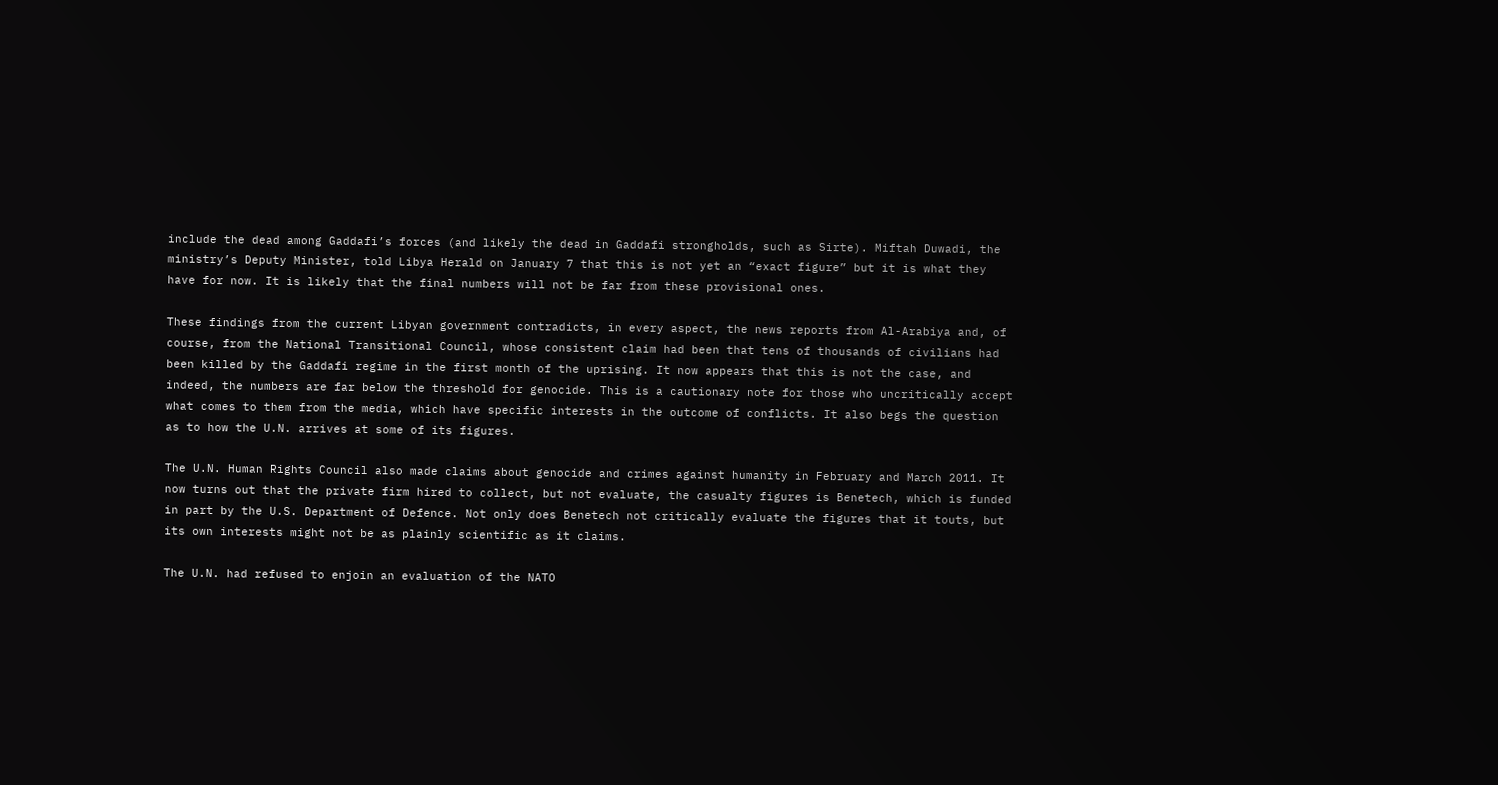include the dead among Gaddafi’s forces (and likely the dead in Gaddafi strongholds, such as Sirte). Miftah Duwadi, the ministry’s Deputy Minister, told Libya Herald on January 7 that this is not yet an “exact figure” but it is what they have for now. It is likely that the final numbers will not be far from these provisional ones.

These findings from the current Libyan government contradicts, in every aspect, the news reports from Al-Arabiya and, of course, from the National Transitional Council, whose consistent claim had been that tens of thousands of civilians had been killed by the Gaddafi regime in the first month of the uprising. It now appears that this is not the case, and indeed, the numbers are far below the threshold for genocide. This is a cautionary note for those who uncritically accept what comes to them from the media, which have specific interests in the outcome of conflicts. It also begs the question as to how the U.N. arrives at some of its figures.

The U.N. Human Rights Council also made claims about genocide and crimes against humanity in February and March 2011. It now turns out that the private firm hired to collect, but not evaluate, the casualty figures is Benetech, which is funded in part by the U.S. Department of Defence. Not only does Benetech not critically evaluate the figures that it touts, but its own interests might not be as plainly scientific as it claims.

The U.N. had refused to enjoin an evaluation of the NATO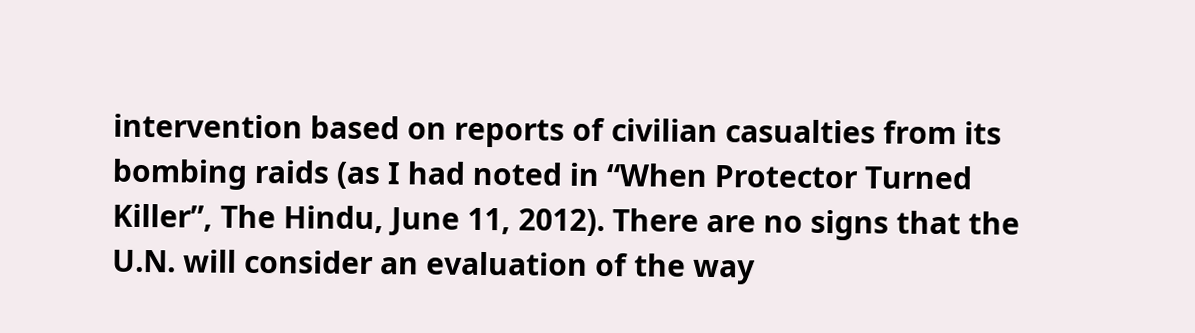intervention based on reports of civilian casualties from its bombing raids (as I had noted in “When Protector Turned Killer”, The Hindu, June 11, 2012). There are no signs that the U.N. will consider an evaluation of the way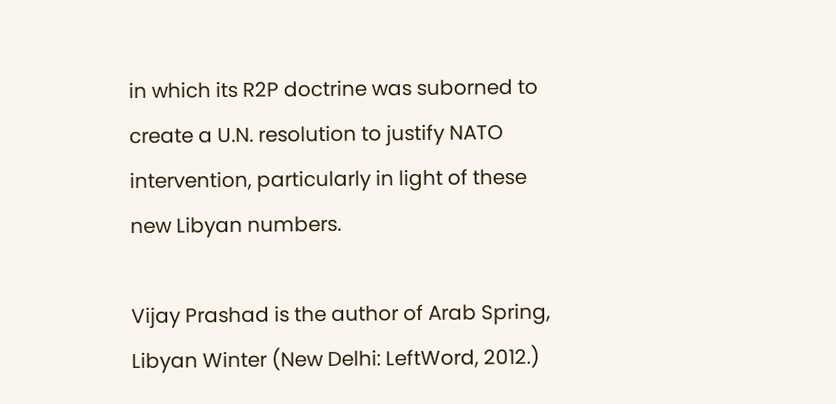in which its R2P doctrine was suborned to create a U.N. resolution to justify NATO intervention, particularly in light of these new Libyan numbers.

Vijay Prashad is the author of Arab Spring, Libyan Winter (New Delhi: LeftWord, 2012.)